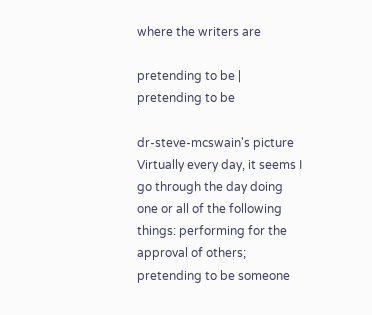where the writers are

pretending to be | pretending to be

dr-steve-mcswain's picture
Virtually every day, it seems I go through the day doing one or all of the following things: performing for the approval of others; pretending to be someone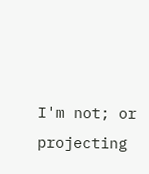I'm not; or projecting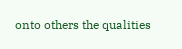onto others the qualities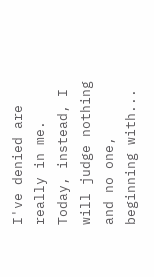I've denied are really in me. Today, instead, I will judge nothing and no one, beginning with...